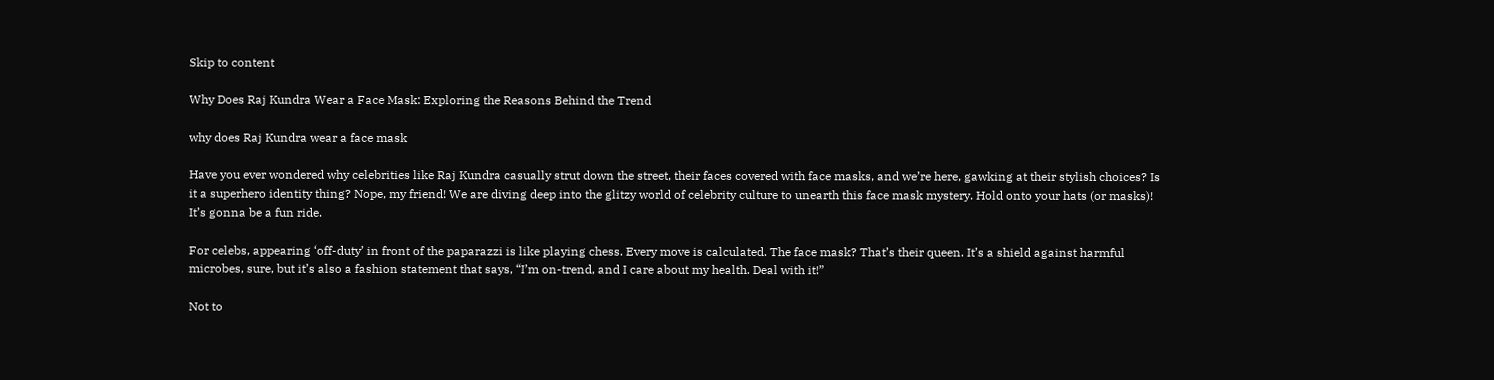Skip to content

Why Does Raj Kundra Wear a Face Mask: Exploring the Reasons Behind the Trend

why does Raj Kundra wear a face mask

Have you ever wondered why celebrities like Raj Kundra casually strut down the street, their faces covered with face masks, and we’re here, gawking at their stylish choices? Is it a superhero identity thing? Nope, my friend! We are diving deep into the glitzy world of celebrity culture to unearth this face mask mystery. Hold onto your hats (or masks)! It’s gonna be a fun ride.

For celebs, appearing ‘off-duty’ in front of the paparazzi is like playing chess. Every move is calculated. The face mask? That’s their queen. It’s a shield against harmful microbes, sure, but it’s also a fashion statement that says, “I’m on-trend, and I care about my health. Deal with it!”

Not to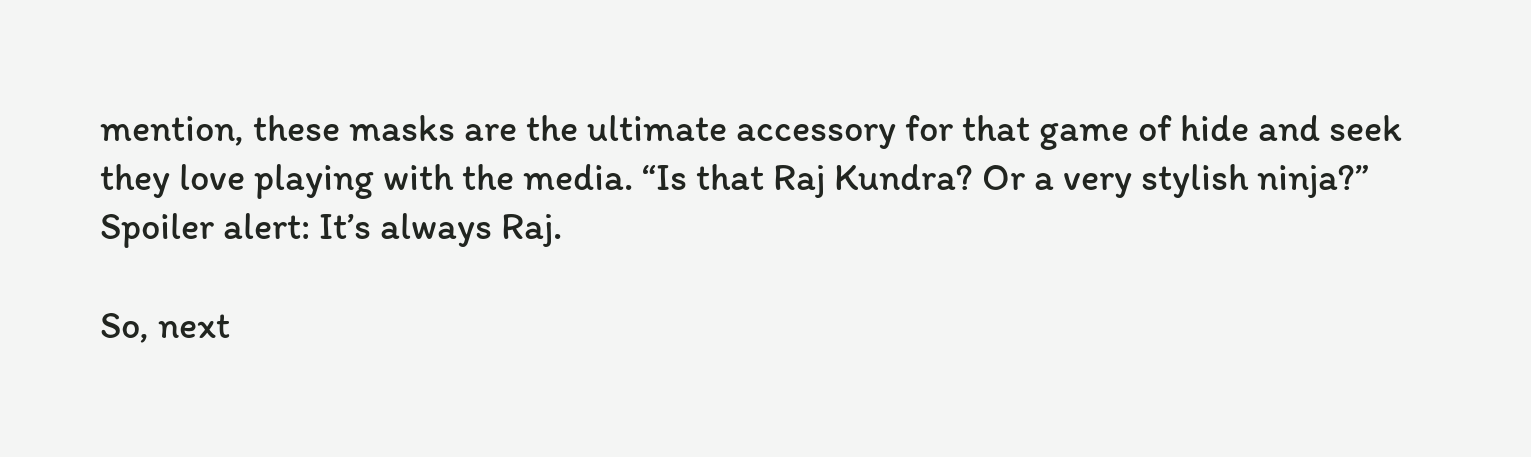mention, these masks are the ultimate accessory for that game of hide and seek they love playing with the media. “Is that Raj Kundra? Or a very stylish ninja?” Spoiler alert: It’s always Raj.

So, next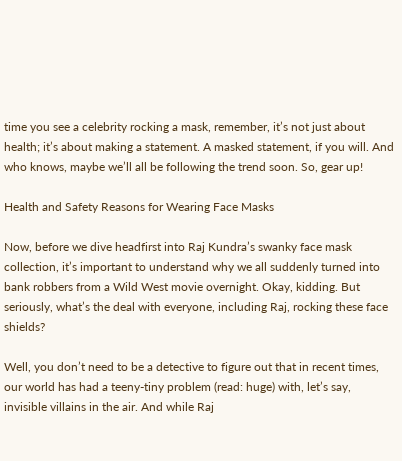time you see a celebrity rocking a mask, remember, it’s not just about health; it’s about making a statement. A masked statement, if you will. And who knows, maybe we’ll all be following the trend soon. So, gear up!

Health and Safety Reasons for Wearing Face Masks

Now, before we dive headfirst into Raj Kundra’s swanky face mask collection, it’s important to understand why we all suddenly turned into bank robbers from a Wild West movie overnight. Okay, kidding. But seriously, what’s the deal with everyone, including Raj, rocking these face shields?

Well, you don’t need to be a detective to figure out that in recent times, our world has had a teeny-tiny problem (read: huge) with, let’s say, invisible villains in the air. And while Raj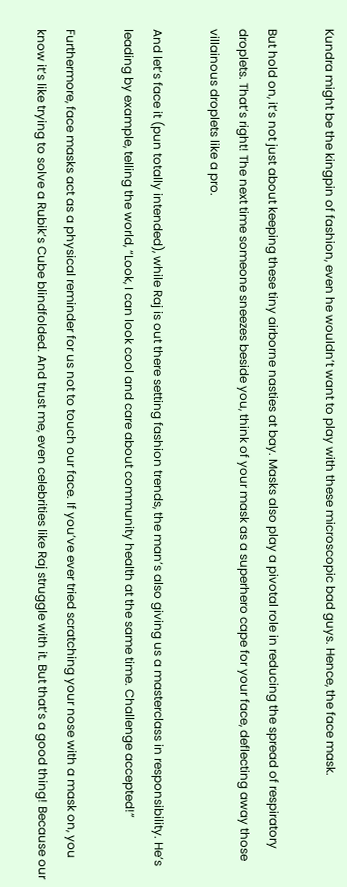Kundra might be the kingpin of fashion, even he wouldn’t want to play with these microscopic bad guys. Hence, the face mask.

But hold on, it’s not just about keeping these tiny airborne nasties at bay. Masks also play a pivotal role in reducing the spread of respiratory droplets. That’s right! The next time someone sneezes beside you, think of your mask as a superhero cape for your face, deflecting away those villainous droplets like a pro.

And let’s face it (pun totally intended), while Raj is out there setting fashion trends, the man’s also giving us a masterclass in responsibility. He’s leading by example, telling the world, “Look, I can look cool and care about community health at the same time. Challenge accepted!”

Furthermore, face masks act as a physical reminder for us not to touch our face. If you’ve ever tried scratching your nose with a mask on, you know it’s like trying to solve a Rubik’s Cube blindfolded. And trust me, even celebrities like Raj struggle with it. But that’s a good thing! Because our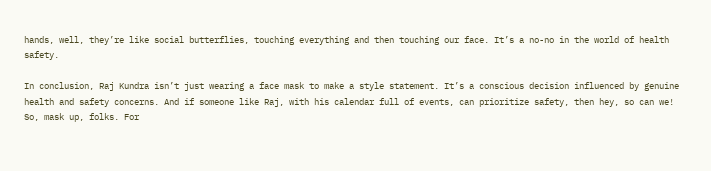hands, well, they’re like social butterflies, touching everything and then touching our face. It’s a no-no in the world of health safety.

In conclusion, Raj Kundra isn’t just wearing a face mask to make a style statement. It’s a conscious decision influenced by genuine health and safety concerns. And if someone like Raj, with his calendar full of events, can prioritize safety, then hey, so can we! So, mask up, folks. For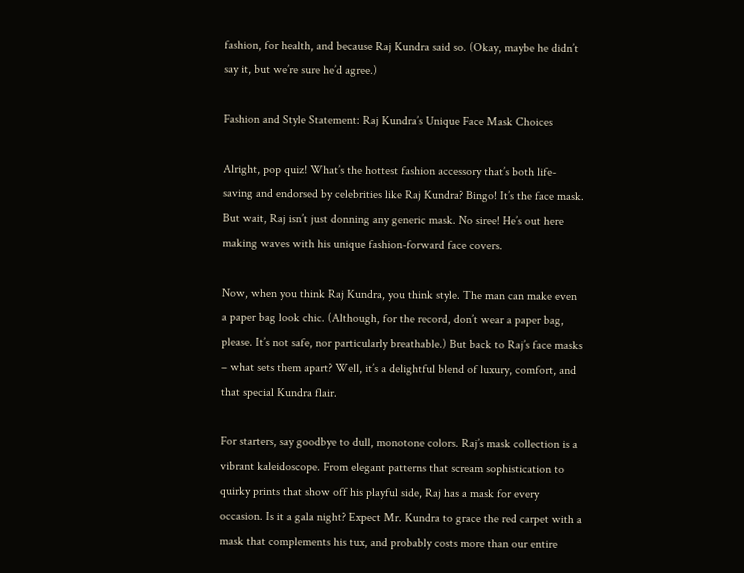fashion, for health, and because Raj Kundra said so. (Okay, maybe he didn’t say it, but we’re sure he’d agree.)

Fashion and Style Statement: Raj Kundra’s Unique Face Mask Choices

Alright, pop quiz! What’s the hottest fashion accessory that’s both life-saving and endorsed by celebrities like Raj Kundra? Bingo! It’s the face mask. But wait, Raj isn’t just donning any generic mask. No siree! He’s out here making waves with his unique fashion-forward face covers.

Now, when you think Raj Kundra, you think style. The man can make even a paper bag look chic. (Although, for the record, don’t wear a paper bag, please. It’s not safe, nor particularly breathable.) But back to Raj’s face masks – what sets them apart? Well, it’s a delightful blend of luxury, comfort, and that special Kundra flair.

For starters, say goodbye to dull, monotone colors. Raj’s mask collection is a vibrant kaleidoscope. From elegant patterns that scream sophistication to quirky prints that show off his playful side, Raj has a mask for every occasion. Is it a gala night? Expect Mr. Kundra to grace the red carpet with a mask that complements his tux, and probably costs more than our entire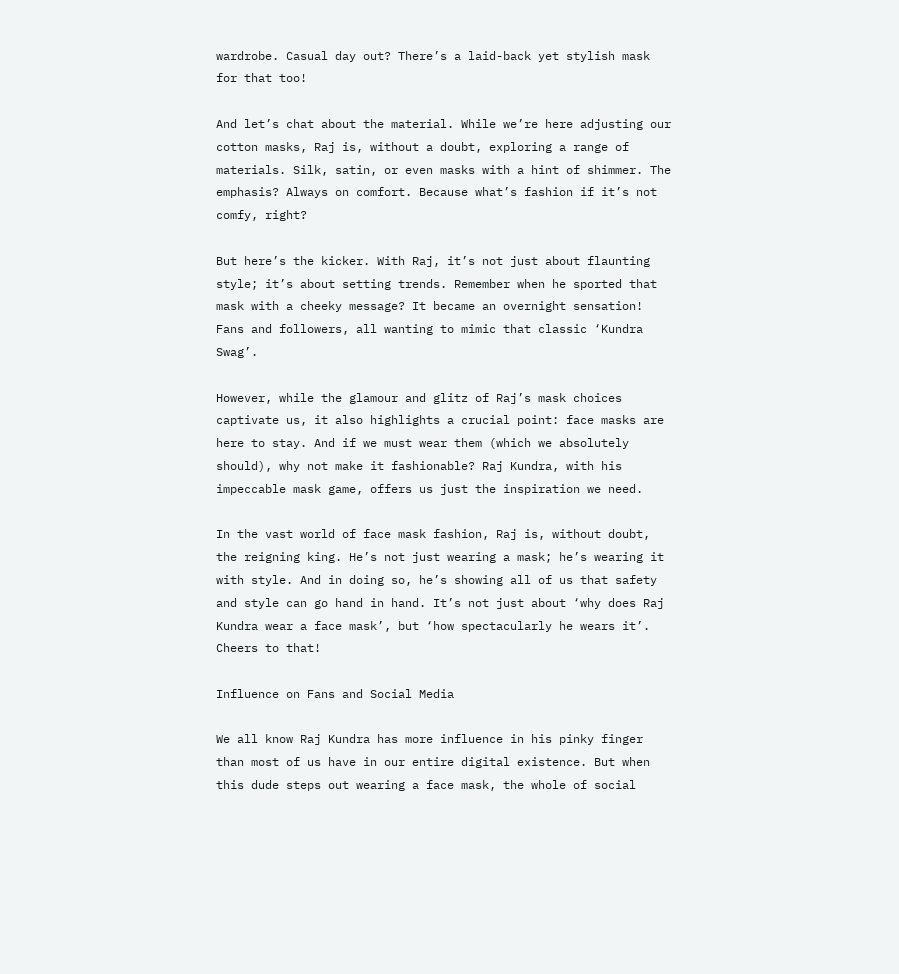wardrobe. Casual day out? There’s a laid-back yet stylish mask for that too!

And let’s chat about the material. While we’re here adjusting our cotton masks, Raj is, without a doubt, exploring a range of materials. Silk, satin, or even masks with a hint of shimmer. The emphasis? Always on comfort. Because what’s fashion if it’s not comfy, right?

But here’s the kicker. With Raj, it’s not just about flaunting style; it’s about setting trends. Remember when he sported that mask with a cheeky message? It became an overnight sensation! Fans and followers, all wanting to mimic that classic ‘Kundra Swag’.

However, while the glamour and glitz of Raj’s mask choices captivate us, it also highlights a crucial point: face masks are here to stay. And if we must wear them (which we absolutely should), why not make it fashionable? Raj Kundra, with his impeccable mask game, offers us just the inspiration we need.

In the vast world of face mask fashion, Raj is, without doubt, the reigning king. He’s not just wearing a mask; he’s wearing it with style. And in doing so, he’s showing all of us that safety and style can go hand in hand. It’s not just about ‘why does Raj Kundra wear a face mask’, but ‘how spectacularly he wears it’. Cheers to that!

Influence on Fans and Social Media

We all know Raj Kundra has more influence in his pinky finger than most of us have in our entire digital existence. But when this dude steps out wearing a face mask, the whole of social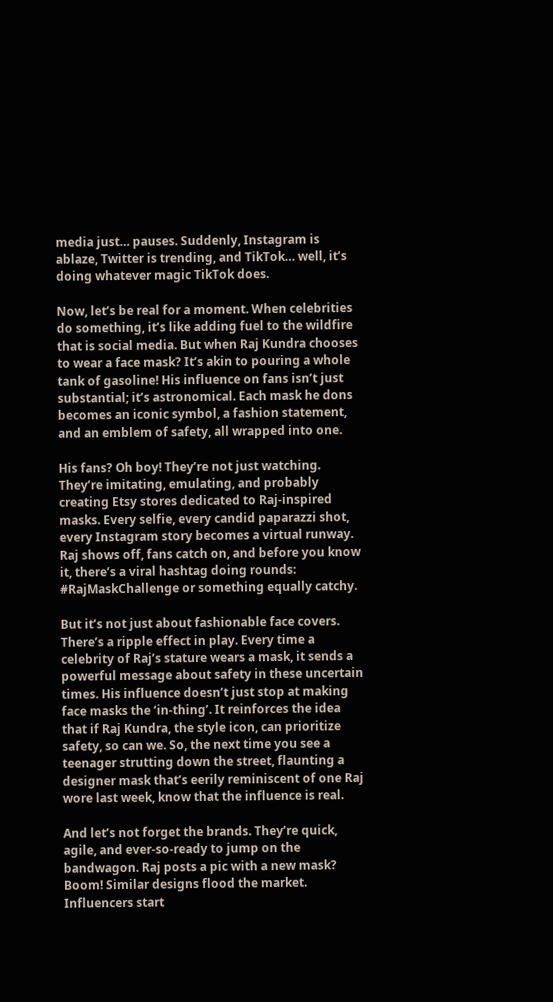media just… pauses. Suddenly, Instagram is ablaze, Twitter is trending, and TikTok… well, it’s doing whatever magic TikTok does.

Now, let’s be real for a moment. When celebrities do something, it’s like adding fuel to the wildfire that is social media. But when Raj Kundra chooses to wear a face mask? It’s akin to pouring a whole tank of gasoline! His influence on fans isn’t just substantial; it’s astronomical. Each mask he dons becomes an iconic symbol, a fashion statement, and an emblem of safety, all wrapped into one.

His fans? Oh boy! They’re not just watching. They’re imitating, emulating, and probably creating Etsy stores dedicated to Raj-inspired masks. Every selfie, every candid paparazzi shot, every Instagram story becomes a virtual runway. Raj shows off, fans catch on, and before you know it, there’s a viral hashtag doing rounds: #RajMaskChallenge or something equally catchy.

But it’s not just about fashionable face covers. There’s a ripple effect in play. Every time a celebrity of Raj’s stature wears a mask, it sends a powerful message about safety in these uncertain times. His influence doesn’t just stop at making face masks the ‘in-thing’. It reinforces the idea that if Raj Kundra, the style icon, can prioritize safety, so can we. So, the next time you see a teenager strutting down the street, flaunting a designer mask that’s eerily reminiscent of one Raj wore last week, know that the influence is real.

And let’s not forget the brands. They’re quick, agile, and ever-so-ready to jump on the bandwagon. Raj posts a pic with a new mask? Boom! Similar designs flood the market. Influencers start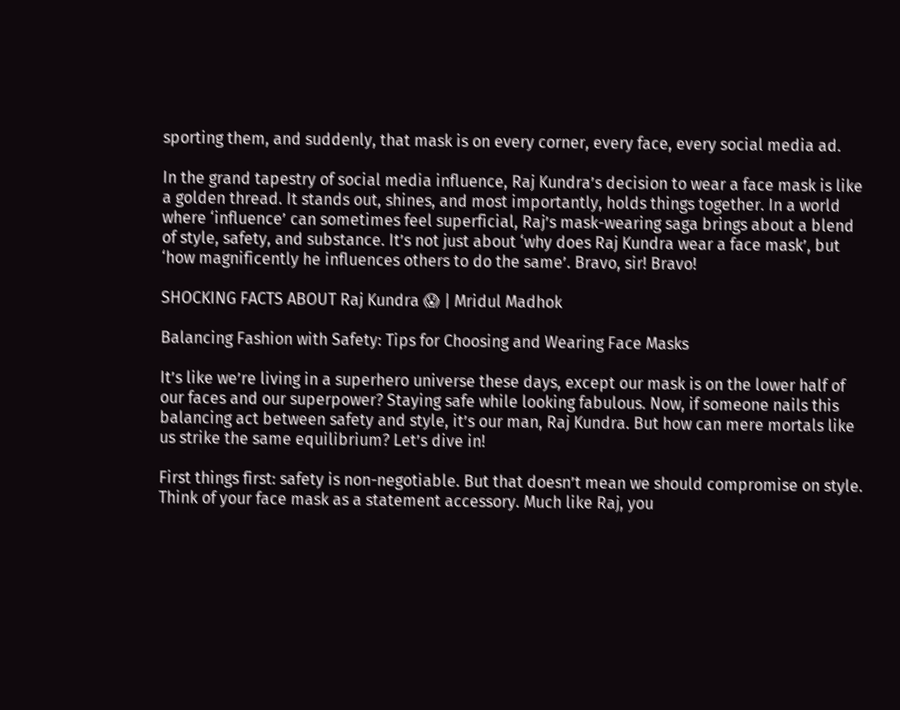sporting them, and suddenly, that mask is on every corner, every face, every social media ad.

In the grand tapestry of social media influence, Raj Kundra’s decision to wear a face mask is like a golden thread. It stands out, shines, and most importantly, holds things together. In a world where ‘influence’ can sometimes feel superficial, Raj’s mask-wearing saga brings about a blend of style, safety, and substance. It’s not just about ‘why does Raj Kundra wear a face mask’, but ‘how magnificently he influences others to do the same’. Bravo, sir! Bravo!

SHOCKING FACTS ABOUT Raj Kundra 😱 | Mridul Madhok

Balancing Fashion with Safety: Tips for Choosing and Wearing Face Masks

It’s like we’re living in a superhero universe these days, except our mask is on the lower half of our faces and our superpower? Staying safe while looking fabulous. Now, if someone nails this balancing act between safety and style, it’s our man, Raj Kundra. But how can mere mortals like us strike the same equilibrium? Let’s dive in!

First things first: safety is non-negotiable. But that doesn’t mean we should compromise on style. Think of your face mask as a statement accessory. Much like Raj, you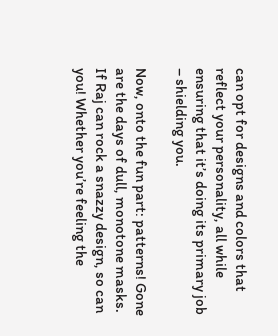can opt for designs and colors that reflect your personality, all while ensuring that it’s doing its primary job – shielding you.

Now, onto the fun part: patterns! Gone are the days of dull, monotone masks. If Raj can rock a snazzy design, so can you! Whether you’re feeling the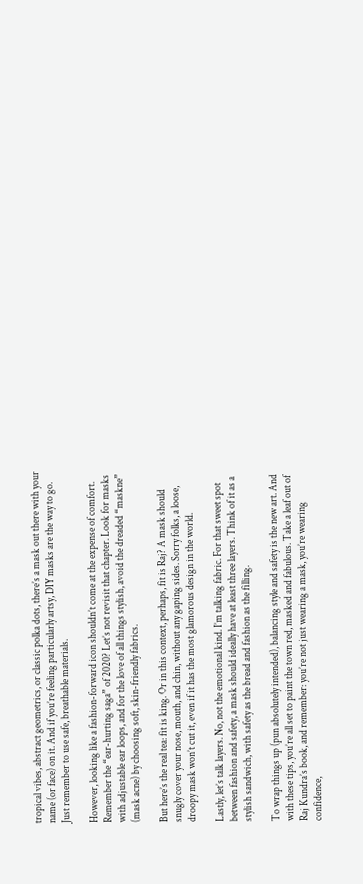tropical vibes, abstract geometrics, or classic polka dots, there’s a mask out there with your name (or face) on it. And if you’re feeling particularly artsy, DIY masks are the way to go. Just remember to use safe, breathable materials.

However, looking like a fashion-forward icon shouldn’t come at the expense of comfort. Remember the “ear-hurting saga” of 2020? Let’s not revisit that chapter. Look for masks with adjustable ear loops, and for the love of all things stylish, avoid the dreaded “maskne” (mask acne) by choosing soft, skin-friendly fabrics.

But here’s the real tea: fit is king. Or in this context, perhaps, fit is Raj? A mask should snugly cover your nose, mouth, and chin, without any gaping sides. Sorry folks, a loose, droopy mask won’t cut it, even if it has the most glamorous design in the world.

Lastly, let’s talk layers. No, not the emotional kind. I’m talking fabric. For that sweet spot between fashion and safety, a mask should ideally have at least three layers. Think of it as a stylish sandwich, with safety as the bread and fashion as the filling.

To wrap things up (pun absolutely intended), balancing style and safety is the new art. And with these tips, you’re all set to paint the town red, masked and fabulous. Take a leaf out of Raj Kundra’s book, and remember: you’re not just wearing a mask, you’re wearing confidence,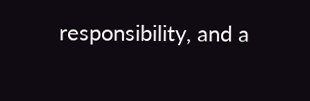responsibility, and a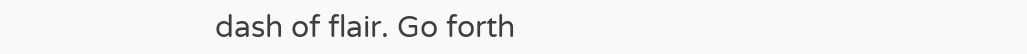dash of flair. Go forth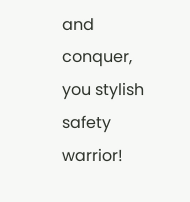and conquer, you stylish safety warrior!